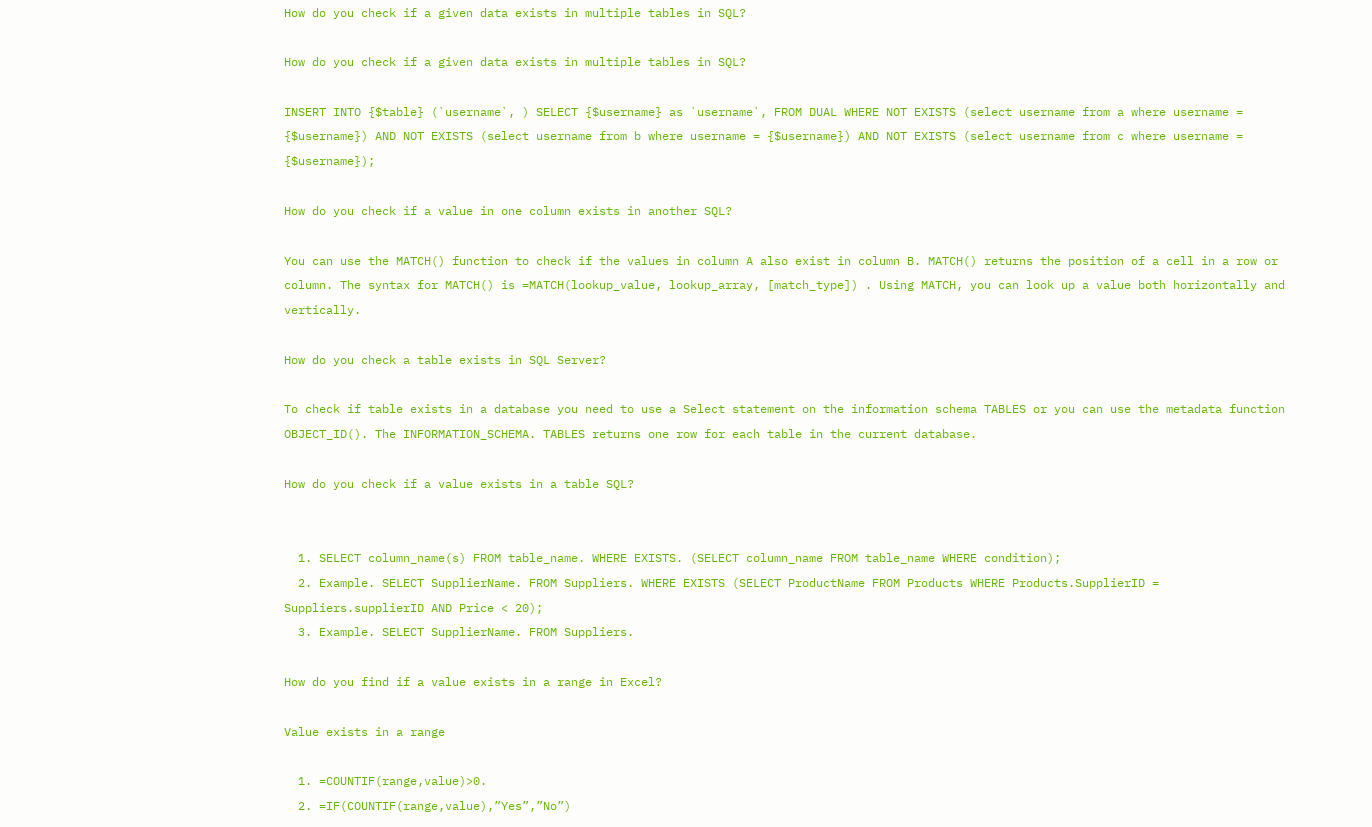How do you check if a given data exists in multiple tables in SQL?

How do you check if a given data exists in multiple tables in SQL?

INSERT INTO {$table} (`username`, ) SELECT {$username} as `username`, FROM DUAL WHERE NOT EXISTS (select username from a where username = {$username}) AND NOT EXISTS (select username from b where username = {$username}) AND NOT EXISTS (select username from c where username = {$username});

How do you check if a value in one column exists in another SQL?

You can use the MATCH() function to check if the values in column A also exist in column B. MATCH() returns the position of a cell in a row or column. The syntax for MATCH() is =MATCH(lookup_value, lookup_array, [match_type]) . Using MATCH, you can look up a value both horizontally and vertically.

How do you check a table exists in SQL Server?

To check if table exists in a database you need to use a Select statement on the information schema TABLES or you can use the metadata function OBJECT_ID(). The INFORMATION_SCHEMA. TABLES returns one row for each table in the current database.

How do you check if a value exists in a table SQL?


  1. SELECT column_name(s) FROM table_name. WHERE EXISTS. (SELECT column_name FROM table_name WHERE condition);
  2. Example. SELECT SupplierName. FROM Suppliers. WHERE EXISTS (SELECT ProductName FROM Products WHERE Products.SupplierID = Suppliers.supplierID AND Price < 20);
  3. Example. SELECT SupplierName. FROM Suppliers.

How do you find if a value exists in a range in Excel?

Value exists in a range

  1. =COUNTIF(range,value)>0.
  2. =IF(COUNTIF(range,value),”Yes”,”No”)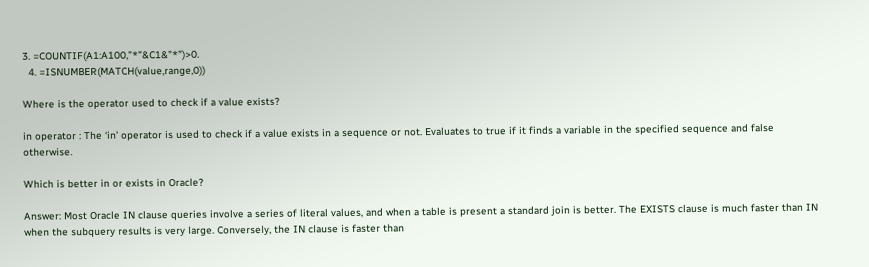3. =COUNTIF(A1:A100,”*”&C1&”*”)>0.
  4. =ISNUMBER(MATCH(value,range,0))

Where is the operator used to check if a value exists?

in operator : The ‘in’ operator is used to check if a value exists in a sequence or not. Evaluates to true if it finds a variable in the specified sequence and false otherwise.

Which is better in or exists in Oracle?

Answer: Most Oracle IN clause queries involve a series of literal values, and when a table is present a standard join is better. The EXISTS clause is much faster than IN when the subquery results is very large. Conversely, the IN clause is faster than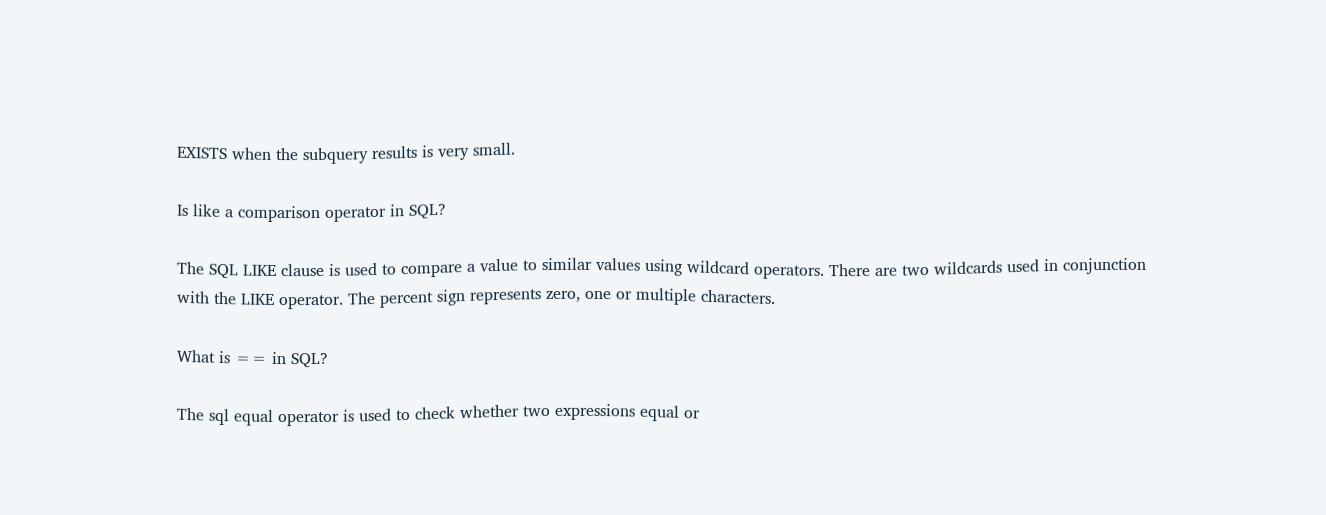EXISTS when the subquery results is very small.

Is like a comparison operator in SQL?

The SQL LIKE clause is used to compare a value to similar values using wildcard operators. There are two wildcards used in conjunction with the LIKE operator. The percent sign represents zero, one or multiple characters.

What is == in SQL?

The sql equal operator is used to check whether two expressions equal or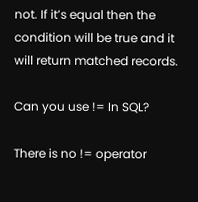not. If it’s equal then the condition will be true and it will return matched records.

Can you use != In SQL?

There is no != operator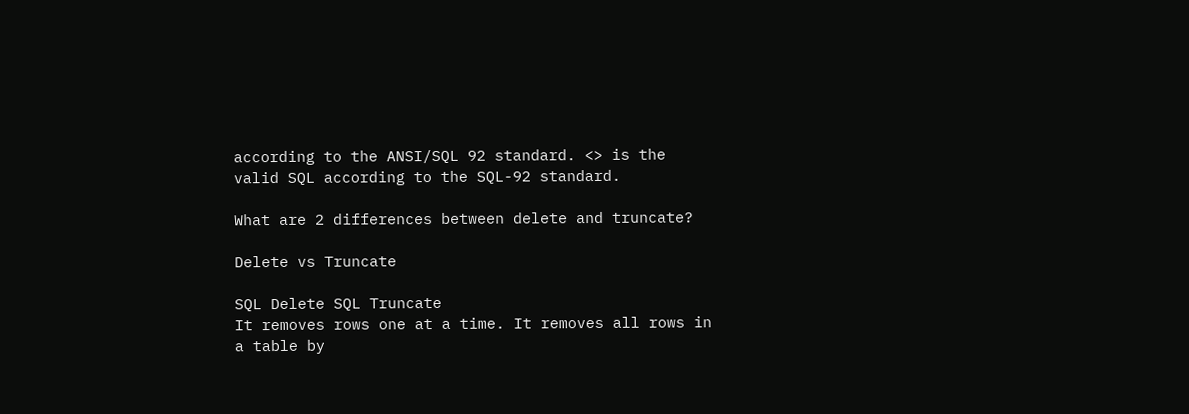according to the ANSI/SQL 92 standard. <> is the valid SQL according to the SQL-92 standard.

What are 2 differences between delete and truncate?

Delete vs Truncate

SQL Delete SQL Truncate
It removes rows one at a time. It removes all rows in a table by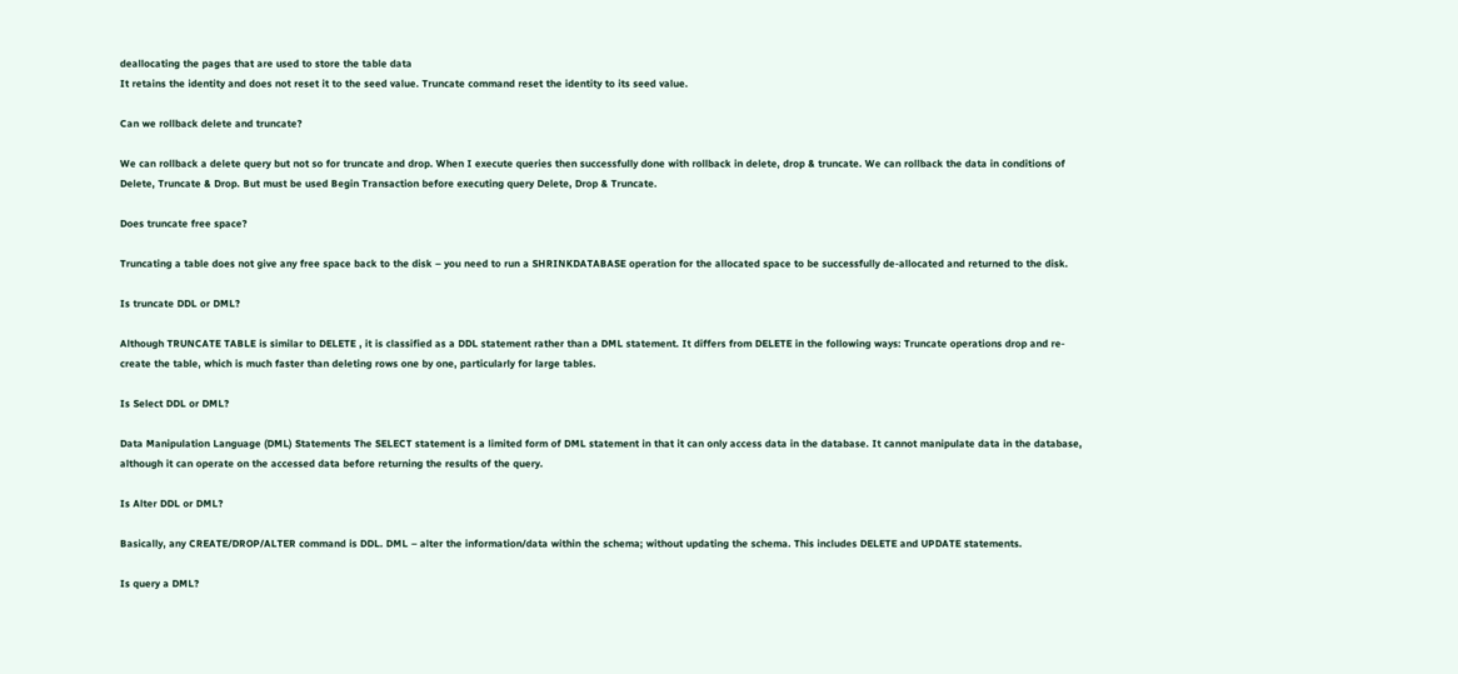deallocating the pages that are used to store the table data
It retains the identity and does not reset it to the seed value. Truncate command reset the identity to its seed value.

Can we rollback delete and truncate?

We can rollback a delete query but not so for truncate and drop. When I execute queries then successfully done with rollback in delete, drop & truncate. We can rollback the data in conditions of Delete, Truncate & Drop. But must be used Begin Transaction before executing query Delete, Drop & Truncate.

Does truncate free space?

Truncating a table does not give any free space back to the disk – you need to run a SHRINKDATABASE operation for the allocated space to be successfully de-allocated and returned to the disk.

Is truncate DDL or DML?

Although TRUNCATE TABLE is similar to DELETE , it is classified as a DDL statement rather than a DML statement. It differs from DELETE in the following ways: Truncate operations drop and re-create the table, which is much faster than deleting rows one by one, particularly for large tables.

Is Select DDL or DML?

Data Manipulation Language (DML) Statements The SELECT statement is a limited form of DML statement in that it can only access data in the database. It cannot manipulate data in the database, although it can operate on the accessed data before returning the results of the query.

Is Alter DDL or DML?

Basically, any CREATE/DROP/ALTER command is DDL. DML – alter the information/data within the schema; without updating the schema. This includes DELETE and UPDATE statements.

Is query a DML?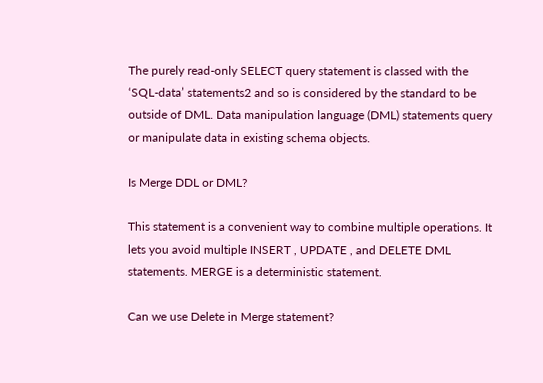The purely read-only SELECT query statement is classed with the ‘SQL-data’ statements2 and so is considered by the standard to be outside of DML. Data manipulation language (DML) statements query or manipulate data in existing schema objects.

Is Merge DDL or DML?

This statement is a convenient way to combine multiple operations. It lets you avoid multiple INSERT , UPDATE , and DELETE DML statements. MERGE is a deterministic statement.

Can we use Delete in Merge statement?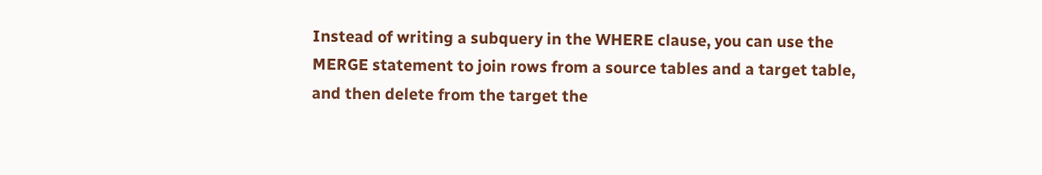Instead of writing a subquery in the WHERE clause, you can use the MERGE statement to join rows from a source tables and a target table, and then delete from the target the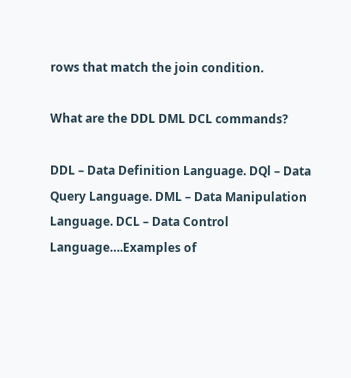rows that match the join condition.

What are the DDL DML DCL commands?

DDL – Data Definition Language. DQl – Data Query Language. DML – Data Manipulation Language. DCL – Data Control Language….Examples of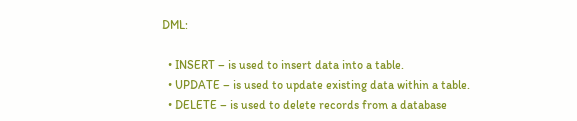DML:

  • INSERT – is used to insert data into a table.
  • UPDATE – is used to update existing data within a table.
  • DELETE – is used to delete records from a database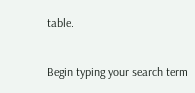table.

Begin typing your search term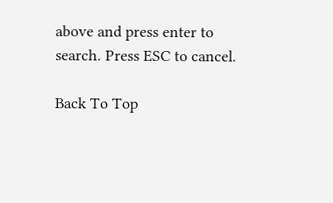above and press enter to search. Press ESC to cancel.

Back To Top